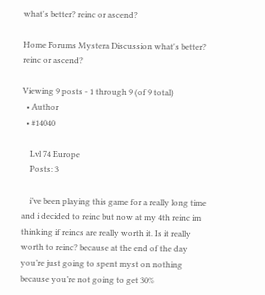what's better? reinc or ascend?

Home Forums Mystera Discussion what's better? reinc or ascend?

Viewing 9 posts - 1 through 9 (of 9 total)
  • Author
  • #14040

    Lvl 74 Europe
    Posts: 3

    i’ve been playing this game for a really long time and i decided to reinc but now at my 4th reinc im thinking if reincs are really worth it. Is it really worth to reinc? because at the end of the day you’re just going to spent myst on nothing because you’re not going to get 30%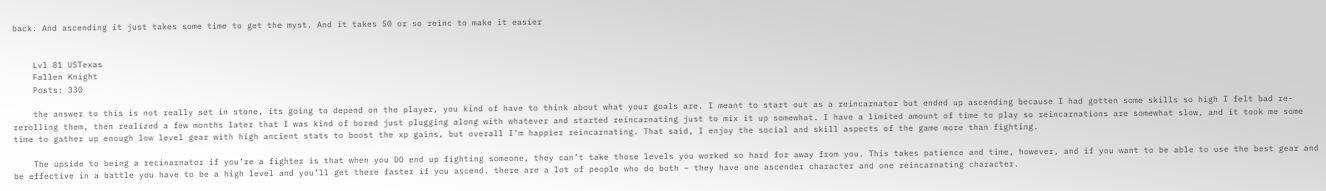back. And ascending it just takes some time to get the myst. And it takes 50 or so reinc to make it easier


    Lvl 81 USTexas
    Fallen Knight
    Posts: 330

    the answer to this is not really set in stone, its going to depend on the player, you kind of have to think about what your goals are. I meant to start out as a reincarnator but ended up ascending because I had gotten some skills so high I felt bad re-rerolling them, then realized a few months later that I was kind of bored just plugging along with whatever and started reincarnating just to mix it up somewhat. I have a limited amount of time to play so reincarnations are somewhat slow, and it took me some time to gather up enough low level gear with high ancient stats to boost the xp gains, but overall I’m happier reincarnating. That said, I enjoy the social and skill aspects of the game more than fighting.

    The upside to being a recinarnator if you’re a fighter is that when you DO end up fighting someone, they can’t take those levels you worked so hard for away from you. This takes patience and time, however, and if you want to be able to use the best gear and be effective in a battle you have to be a high level and you’ll get there faster if you ascend. there are a lot of people who do both – they have one ascender character and one reincarnating character.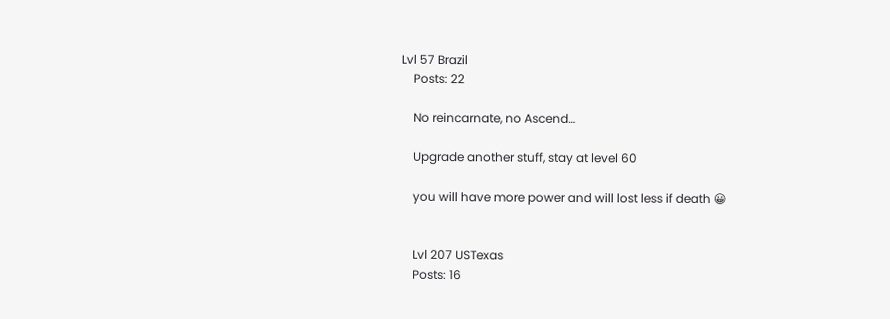Lvl 57 Brazil
    Posts: 22

    No reincarnate, no Ascend…

    Upgrade another stuff, stay at level 60

    you will have more power and will lost less if death 😀


    Lvl 207 USTexas
    Posts: 16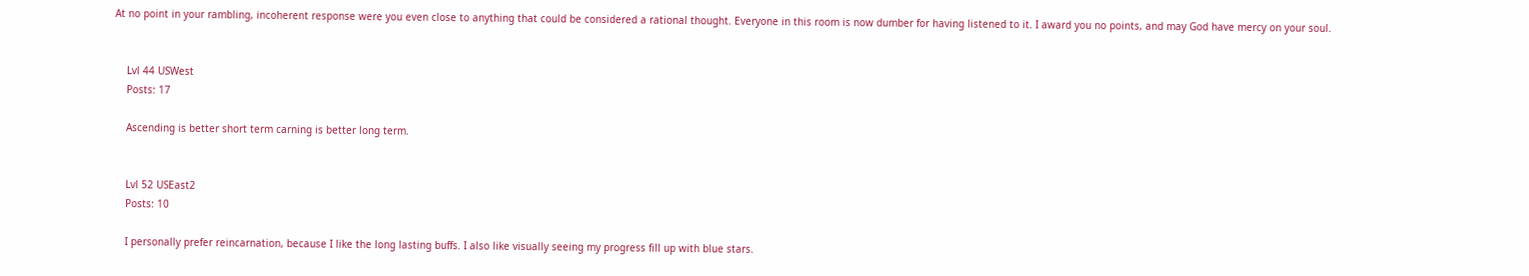At no point in your rambling, incoherent response were you even close to anything that could be considered a rational thought. Everyone in this room is now dumber for having listened to it. I award you no points, and may God have mercy on your soul.


    Lvl 44 USWest
    Posts: 17

    Ascending is better short term carning is better long term.


    Lvl 52 USEast2
    Posts: 10

    I personally prefer reincarnation, because I like the long lasting buffs. I also like visually seeing my progress fill up with blue stars.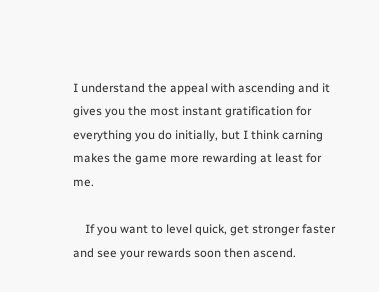I understand the appeal with ascending and it gives you the most instant gratification for everything you do initially, but I think carning makes the game more rewarding at least for me.

    If you want to level quick, get stronger faster and see your rewards soon then ascend.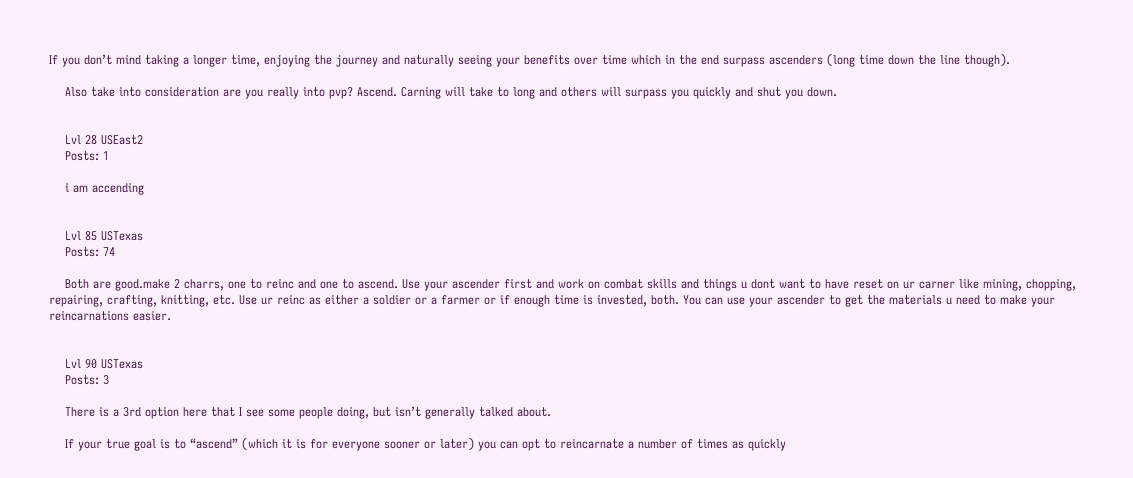If you don’t mind taking a longer time, enjoying the journey and naturally seeing your benefits over time which in the end surpass ascenders (long time down the line though).

    Also take into consideration are you really into pvp? Ascend. Carning will take to long and others will surpass you quickly and shut you down.


    Lvl 28 USEast2
    Posts: 1

    i am accending


    Lvl 85 USTexas
    Posts: 74

    Both are good.make 2 charrs, one to reinc and one to ascend. Use your ascender first and work on combat skills and things u dont want to have reset on ur carner like mining, chopping, repairing, crafting, knitting, etc. Use ur reinc as either a soldier or a farmer or if enough time is invested, both. You can use your ascender to get the materials u need to make your reincarnations easier.


    Lvl 90 USTexas
    Posts: 3

    There is a 3rd option here that I see some people doing, but isn’t generally talked about.

    If your true goal is to “ascend” (which it is for everyone sooner or later) you can opt to reincarnate a number of times as quickly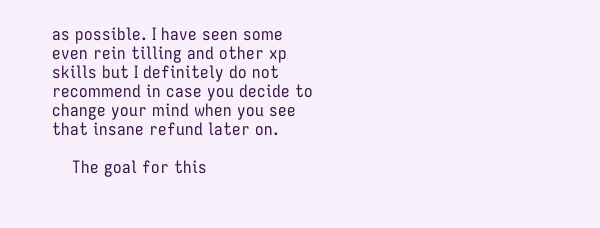as possible. I have seen some even rein tilling and other xp skills but I definitely do not recommend in case you decide to change your mind when you see that insane refund later on.

    The goal for this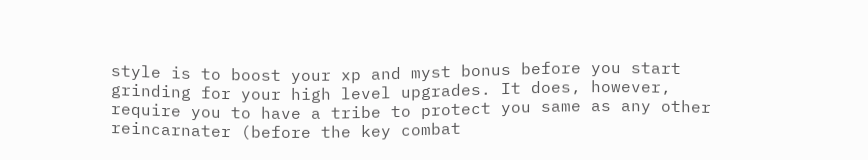style is to boost your xp and myst bonus before you start grinding for your high level upgrades. It does, however, require you to have a tribe to protect you same as any other reincarnater (before the key combat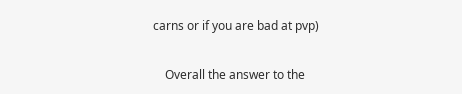carns or if you are bad at pvp)

    Overall the answer to the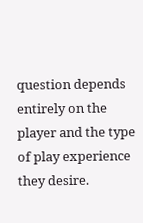question depends entirely on the player and the type of play experience they desire.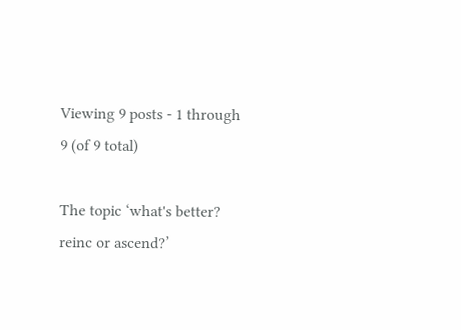Viewing 9 posts - 1 through 9 (of 9 total)

The topic ‘what's better? reinc or ascend?’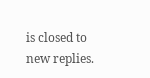is closed to new replies.